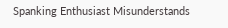Spanking Enthusiast Misunderstands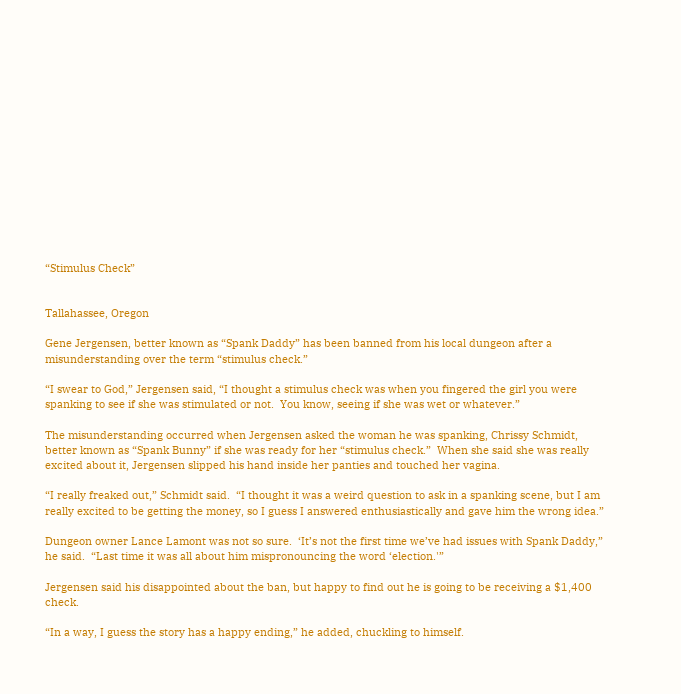“Stimulus Check”


Tallahassee, Oregon

Gene Jergensen, better known as “Spank Daddy” has been banned from his local dungeon after a misunderstanding over the term “stimulus check.”

“I swear to God,” Jergensen said, “I thought a stimulus check was when you fingered the girl you were spanking to see if she was stimulated or not.  You know, seeing if she was wet or whatever.”

The misunderstanding occurred when Jergensen asked the woman he was spanking, Chrissy Schmidt, better known as “Spank Bunny” if she was ready for her “stimulus check.”  When she said she was really excited about it, Jergensen slipped his hand inside her panties and touched her vagina.

“I really freaked out,” Schmidt said.  “I thought it was a weird question to ask in a spanking scene, but I am really excited to be getting the money, so I guess I answered enthusiastically and gave him the wrong idea.”

Dungeon owner Lance Lamont was not so sure.  ‘It’s not the first time we’ve had issues with Spank Daddy,” he said.  “Last time it was all about him mispronouncing the word ‘election.'”

Jergensen said his disappointed about the ban, but happy to find out he is going to be receiving a $1,400 check.

“In a way, I guess the story has a happy ending,” he added, chuckling to himself.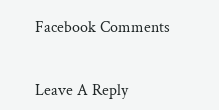Facebook Comments


Leave A Reply